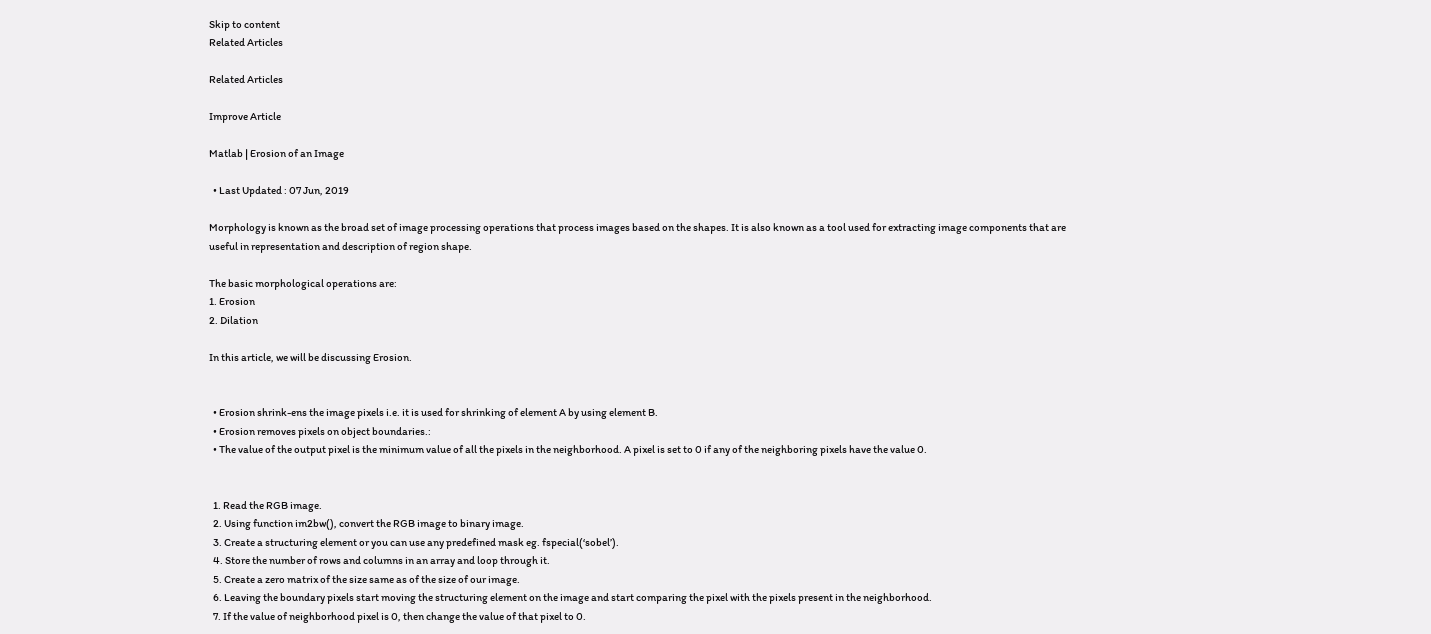Skip to content
Related Articles

Related Articles

Improve Article

Matlab | Erosion of an Image

  • Last Updated : 07 Jun, 2019

Morphology is known as the broad set of image processing operations that process images based on the shapes. It is also known as a tool used for extracting image components that are useful in representation and description of region shape.

The basic morphological operations are:
1. Erosion
2. Dilation

In this article, we will be discussing Erosion.


  • Erosion shrink-ens the image pixels i.e. it is used for shrinking of element A by using element B.
  • Erosion removes pixels on object boundaries.:
  • The value of the output pixel is the minimum value of all the pixels in the neighborhood. A pixel is set to 0 if any of the neighboring pixels have the value 0.


  1. Read the RGB image.
  2. Using function im2bw(), convert the RGB image to binary image.
  3. Create a structuring element or you can use any predefined mask eg. fspecial(‘sobel’).
  4. Store the number of rows and columns in an array and loop through it.
  5. Create a zero matrix of the size same as of the size of our image.
  6. Leaving the boundary pixels start moving the structuring element on the image and start comparing the pixel with the pixels present in the neighborhood.
  7. If the value of neighborhood pixel is 0, then change the value of that pixel to 0.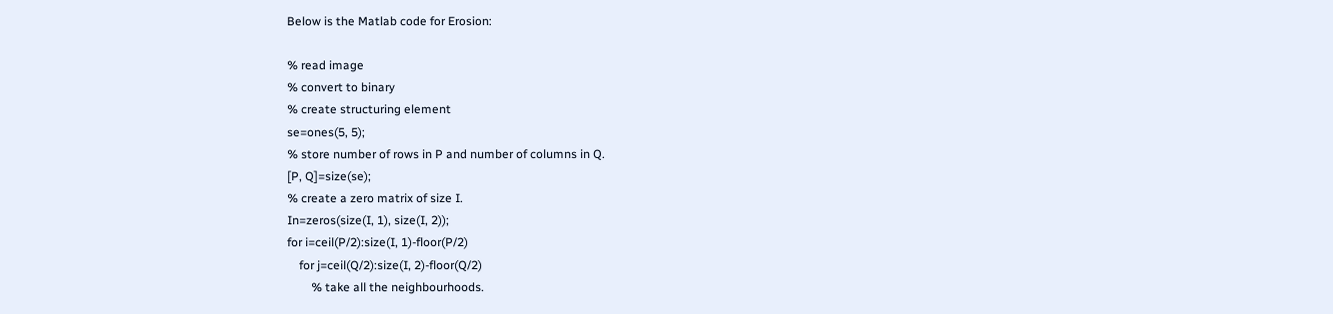Below is the Matlab code for Erosion:

% read image
% convert to binary
% create structuring element
se=ones(5, 5);
% store number of rows in P and number of columns in Q.
[P, Q]=size(se);
% create a zero matrix of size I.
In=zeros(size(I, 1), size(I, 2));
for i=ceil(P/2):size(I, 1)-floor(P/2)
    for j=ceil(Q/2):size(I, 2)-floor(Q/2)
        % take all the neighbourhoods.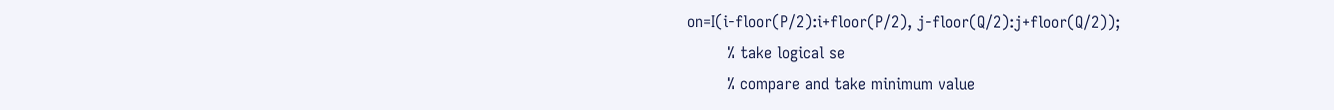on=I(i-floor(P/2):i+floor(P/2), j-floor(Q/2):j+floor(Q/2));
        % take logical se
        % compare and take minimum value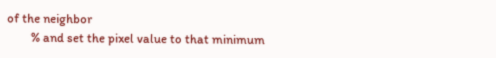of the neighbor
        % and set the pixel value to that minimum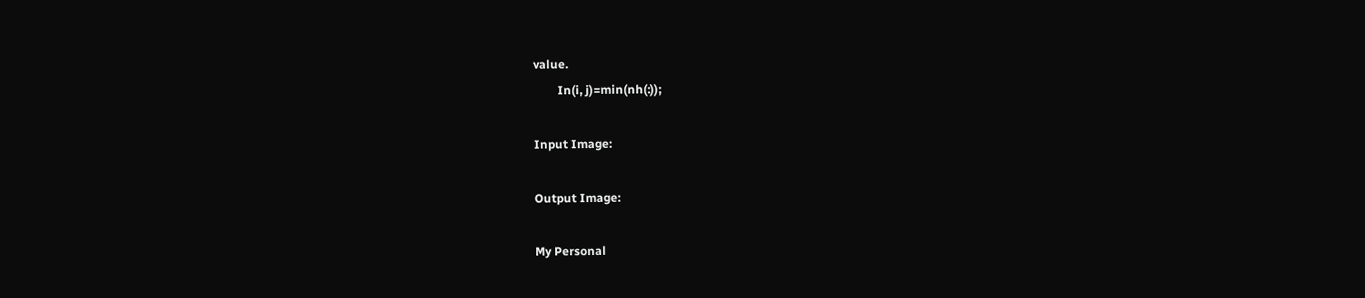value.
        In(i, j)=min(nh(:));

Input Image:

Output Image:

My Personal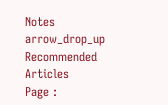Notes arrow_drop_up
Recommended Articles
Page :